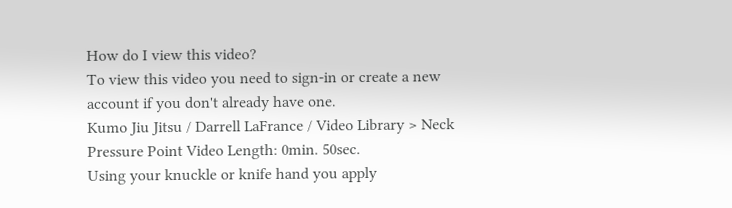How do I view this video?
To view this video you need to sign-in or create a new account if you don't already have one.
Kumo Jiu Jitsu / Darrell LaFrance / Video Library > Neck Pressure Point Video Length: 0min. 50sec.
Using your knuckle or knife hand you apply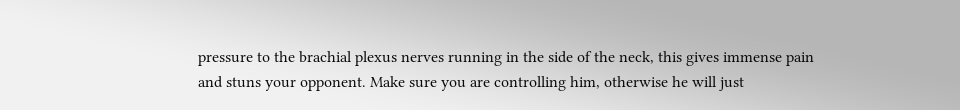pressure to the brachial plexus nerves running in the side of the neck, this gives immense pain and stuns your opponent. Make sure you are controlling him, otherwise he will just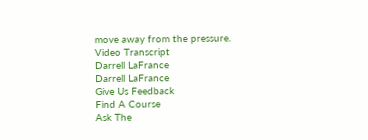move away from the pressure.
Video Transcript
Darrell LaFrance
Darrell LaFrance
Give Us Feedback
Find A Course
Ask The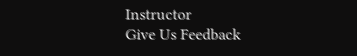Instructor
Give Us Feedback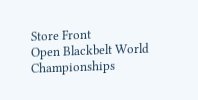Store Front
Open Blackbelt World Championships